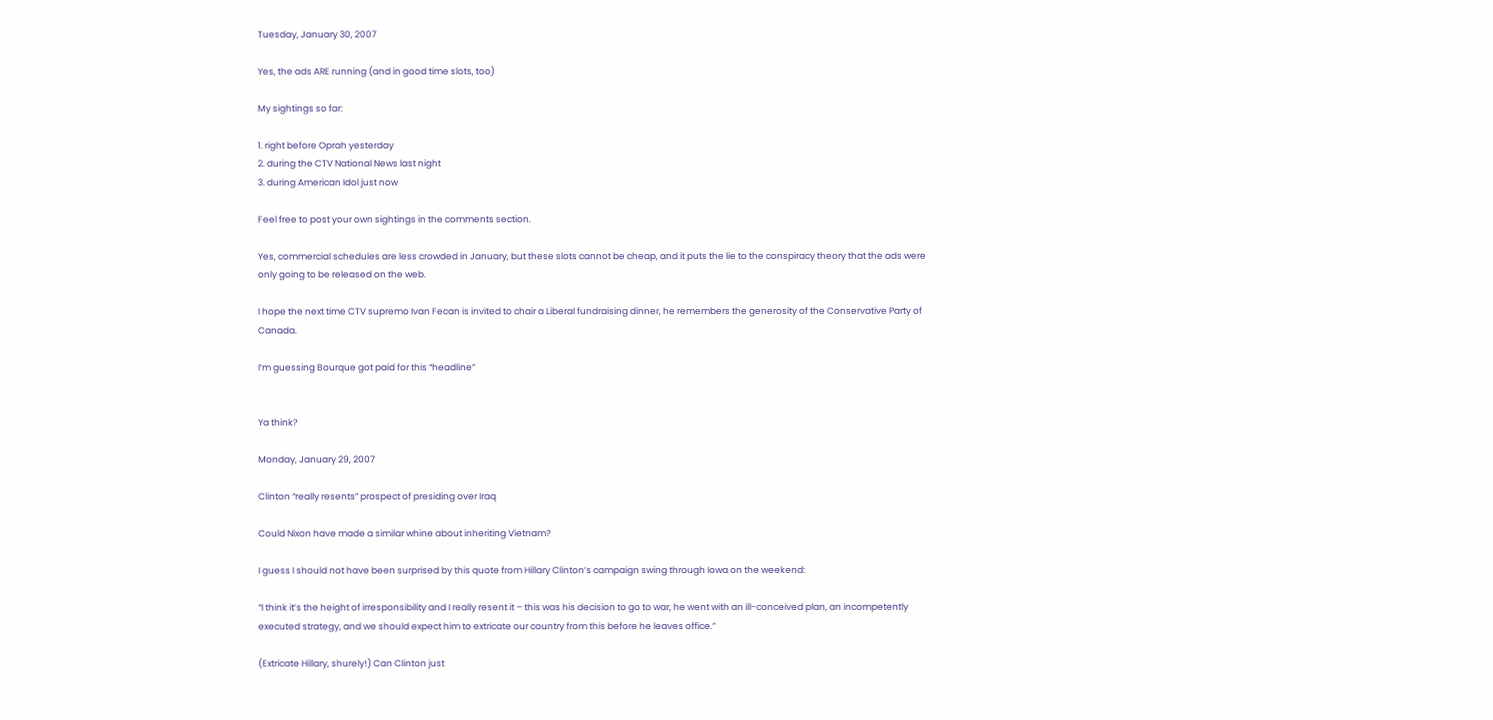Tuesday, January 30, 2007

Yes, the ads ARE running (and in good time slots, too)

My sightings so far:

1. right before Oprah yesterday
2. during the CTV National News last night
3. during American Idol just now

Feel free to post your own sightings in the comments section.

Yes, commercial schedules are less crowded in January, but these slots cannot be cheap, and it puts the lie to the conspiracy theory that the ads were only going to be released on the web.

I hope the next time CTV supremo Ivan Fecan is invited to chair a Liberal fundraising dinner, he remembers the generosity of the Conservative Party of Canada.

I’m guessing Bourque got paid for this “headline”


Ya think?

Monday, January 29, 2007

Clinton “really resents” prospect of presiding over Iraq

Could Nixon have made a similar whine about inheriting Vietnam?

I guess I should not have been surprised by this quote from Hillary Clinton’s campaign swing through Iowa on the weekend:

“I think it’s the height of irresponsibility and I really resent it – this was his decision to go to war, he went with an ill-conceived plan, an incompetently executed strategy, and we should expect him to extricate our country from this before he leaves office.”

(Extricate Hillary, shurely!) Can Clinton just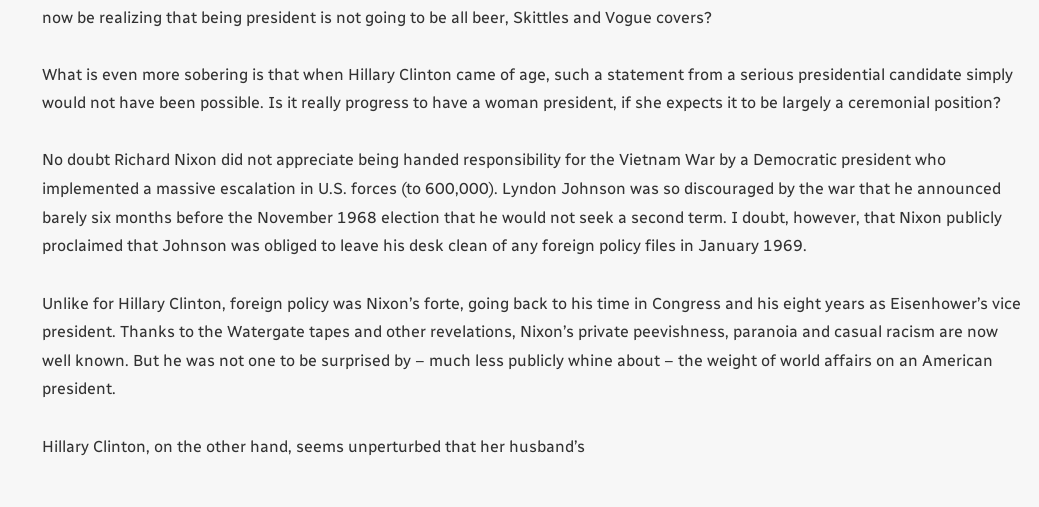now be realizing that being president is not going to be all beer, Skittles and Vogue covers?

What is even more sobering is that when Hillary Clinton came of age, such a statement from a serious presidential candidate simply would not have been possible. Is it really progress to have a woman president, if she expects it to be largely a ceremonial position?

No doubt Richard Nixon did not appreciate being handed responsibility for the Vietnam War by a Democratic president who implemented a massive escalation in U.S. forces (to 600,000). Lyndon Johnson was so discouraged by the war that he announced barely six months before the November 1968 election that he would not seek a second term. I doubt, however, that Nixon publicly proclaimed that Johnson was obliged to leave his desk clean of any foreign policy files in January 1969.

Unlike for Hillary Clinton, foreign policy was Nixon’s forte, going back to his time in Congress and his eight years as Eisenhower’s vice president. Thanks to the Watergate tapes and other revelations, Nixon’s private peevishness, paranoia and casual racism are now well known. But he was not one to be surprised by – much less publicly whine about – the weight of world affairs on an American president.

Hillary Clinton, on the other hand, seems unperturbed that her husband’s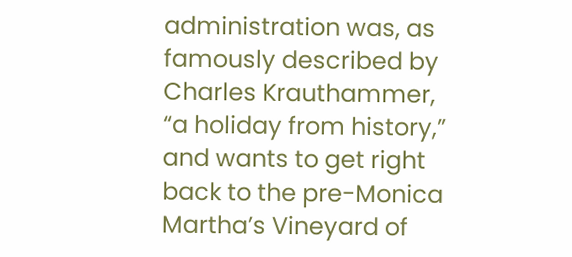administration was, as famously described by Charles Krauthammer, “a holiday from history,” and wants to get right back to the pre-Monica Martha’s Vineyard of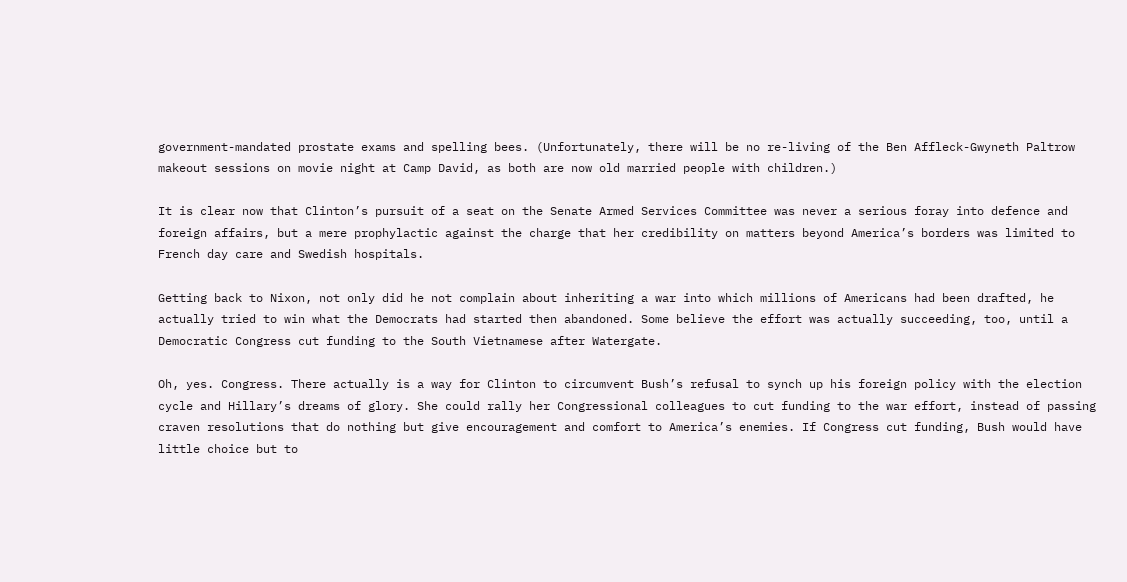government-mandated prostate exams and spelling bees. (Unfortunately, there will be no re-living of the Ben Affleck-Gwyneth Paltrow makeout sessions on movie night at Camp David, as both are now old married people with children.)

It is clear now that Clinton’s pursuit of a seat on the Senate Armed Services Committee was never a serious foray into defence and foreign affairs, but a mere prophylactic against the charge that her credibility on matters beyond America’s borders was limited to French day care and Swedish hospitals.

Getting back to Nixon, not only did he not complain about inheriting a war into which millions of Americans had been drafted, he actually tried to win what the Democrats had started then abandoned. Some believe the effort was actually succeeding, too, until a Democratic Congress cut funding to the South Vietnamese after Watergate.

Oh, yes. Congress. There actually is a way for Clinton to circumvent Bush’s refusal to synch up his foreign policy with the election cycle and Hillary’s dreams of glory. She could rally her Congressional colleagues to cut funding to the war effort, instead of passing craven resolutions that do nothing but give encouragement and comfort to America’s enemies. If Congress cut funding, Bush would have little choice but to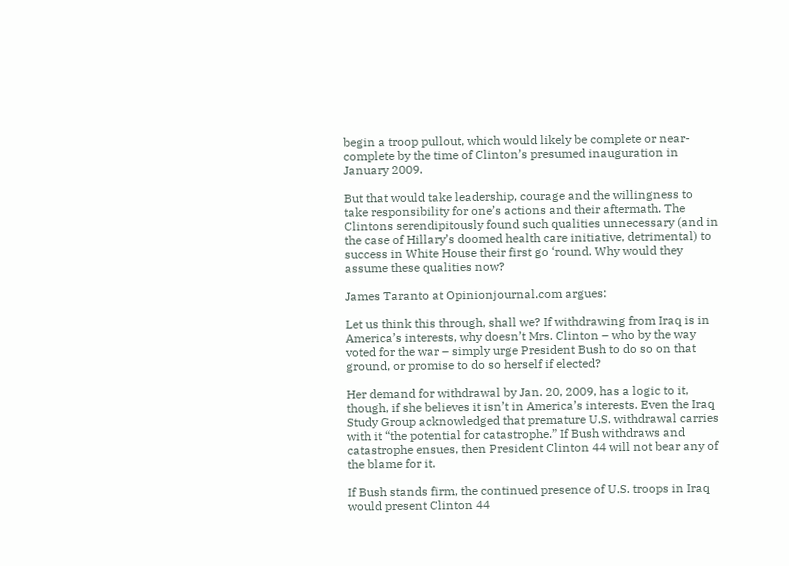begin a troop pullout, which would likely be complete or near-complete by the time of Clinton’s presumed inauguration in January 2009.

But that would take leadership, courage and the willingness to take responsibility for one’s actions and their aftermath. The Clintons serendipitously found such qualities unnecessary (and in the case of Hillary’s doomed health care initiative, detrimental) to success in White House their first go ‘round. Why would they assume these qualities now?

James Taranto at Opinionjournal.com argues:

Let us think this through, shall we? If withdrawing from Iraq is in America’s interests, why doesn’t Mrs. Clinton – who by the way voted for the war – simply urge President Bush to do so on that ground, or promise to do so herself if elected?

Her demand for withdrawal by Jan. 20, 2009, has a logic to it, though, if she believes it isn’t in America’s interests. Even the Iraq Study Group acknowledged that premature U.S. withdrawal carries with it “the potential for catastrophe.” If Bush withdraws and catastrophe ensues, then President Clinton 44 will not bear any of the blame for it.

If Bush stands firm, the continued presence of U.S. troops in Iraq would present Clinton 44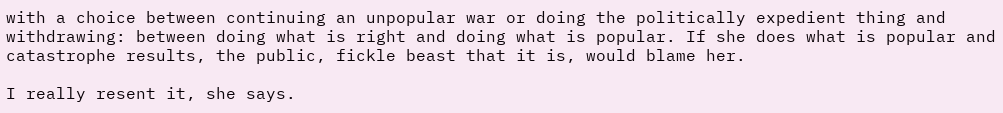with a choice between continuing an unpopular war or doing the politically expedient thing and withdrawing: between doing what is right and doing what is popular. If she does what is popular and catastrophe results, the public, fickle beast that it is, would blame her.

I really resent it, she says.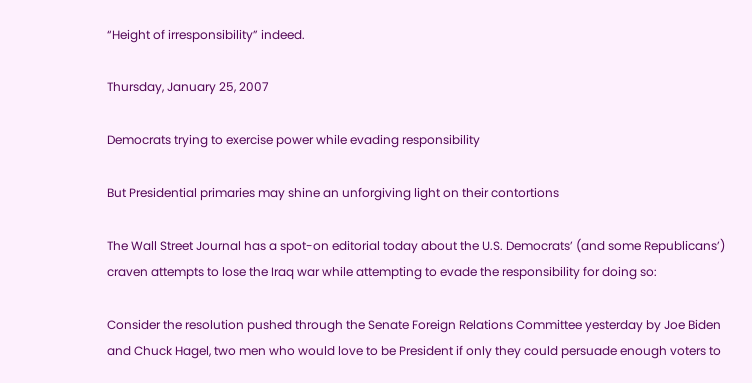“Height of irresponsibility” indeed.

Thursday, January 25, 2007

Democrats trying to exercise power while evading responsibility

But Presidential primaries may shine an unforgiving light on their contortions

The Wall Street Journal has a spot-on editorial today about the U.S. Democrats’ (and some Republicans’) craven attempts to lose the Iraq war while attempting to evade the responsibility for doing so:

Consider the resolution pushed through the Senate Foreign Relations Committee yesterday by Joe Biden and Chuck Hagel, two men who would love to be President if only they could persuade enough voters to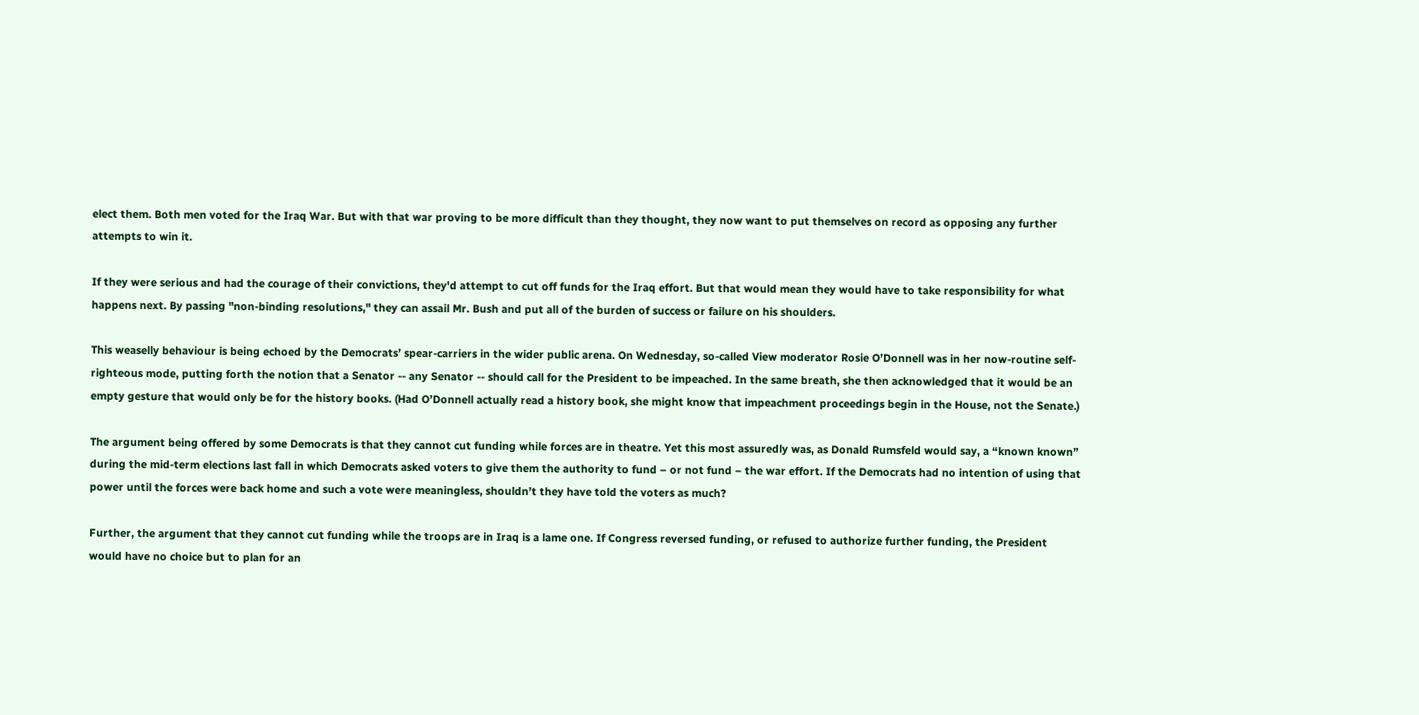elect them. Both men voted for the Iraq War. But with that war proving to be more difficult than they thought, they now want to put themselves on record as opposing any further attempts to win it.

If they were serious and had the courage of their convictions, they'd attempt to cut off funds for the Iraq effort. But that would mean they would have to take responsibility for what happens next. By passing "non-binding resolutions," they can assail Mr. Bush and put all of the burden of success or failure on his shoulders.

This weaselly behaviour is being echoed by the Democrats’ spear-carriers in the wider public arena. On Wednesday, so-called View moderator Rosie O’Donnell was in her now-routine self-righteous mode, putting forth the notion that a Senator -- any Senator -- should call for the President to be impeached. In the same breath, she then acknowledged that it would be an empty gesture that would only be for the history books. (Had O’Donnell actually read a history book, she might know that impeachment proceedings begin in the House, not the Senate.)

The argument being offered by some Democrats is that they cannot cut funding while forces are in theatre. Yet this most assuredly was, as Donald Rumsfeld would say, a “known known” during the mid-term elections last fall in which Democrats asked voters to give them the authority to fund – or not fund – the war effort. If the Democrats had no intention of using that power until the forces were back home and such a vote were meaningless, shouldn’t they have told the voters as much?

Further, the argument that they cannot cut funding while the troops are in Iraq is a lame one. If Congress reversed funding, or refused to authorize further funding, the President would have no choice but to plan for an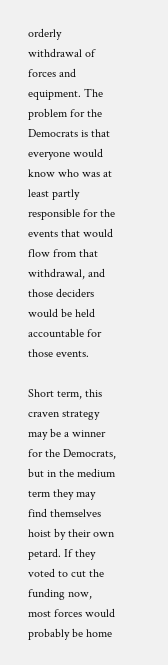orderly withdrawal of forces and equipment. The problem for the Democrats is that everyone would know who was at least partly responsible for the events that would flow from that withdrawal, and those deciders would be held accountable for those events.

Short term, this craven strategy may be a winner for the Democrats, but in the medium term they may find themselves hoist by their own petard. If they voted to cut the funding now, most forces would probably be home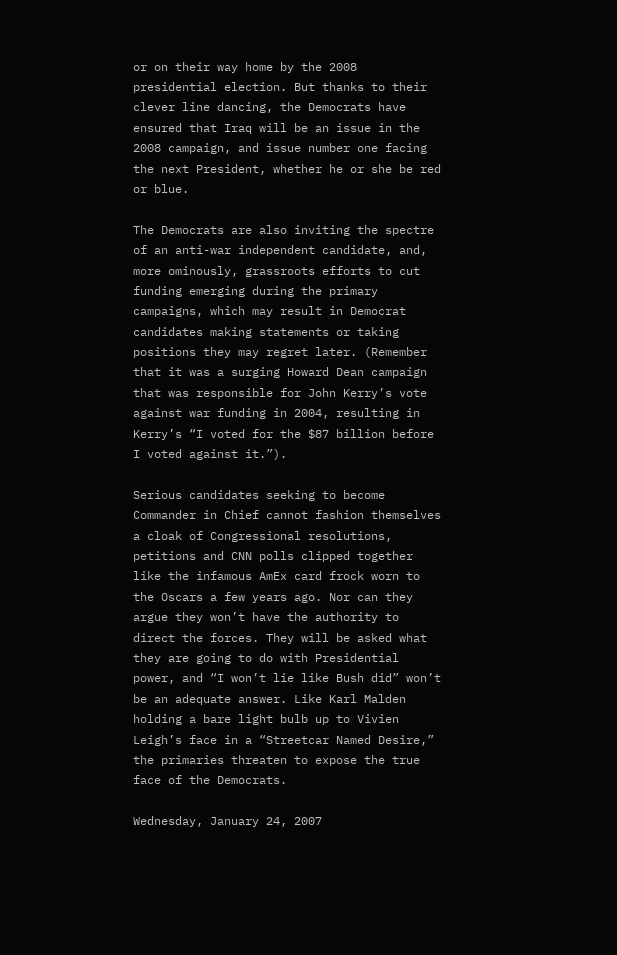or on their way home by the 2008 presidential election. But thanks to their clever line dancing, the Democrats have ensured that Iraq will be an issue in the 2008 campaign, and issue number one facing the next President, whether he or she be red or blue.

The Democrats are also inviting the spectre of an anti-war independent candidate, and, more ominously, grassroots efforts to cut funding emerging during the primary campaigns, which may result in Democrat candidates making statements or taking positions they may regret later. (Remember that it was a surging Howard Dean campaign that was responsible for John Kerry’s vote against war funding in 2004, resulting in Kerry’s “I voted for the $87 billion before I voted against it.”).

Serious candidates seeking to become Commander in Chief cannot fashion themselves a cloak of Congressional resolutions, petitions and CNN polls clipped together like the infamous AmEx card frock worn to the Oscars a few years ago. Nor can they argue they won’t have the authority to direct the forces. They will be asked what they are going to do with Presidential power, and “I won’t lie like Bush did” won’t be an adequate answer. Like Karl Malden holding a bare light bulb up to Vivien Leigh’s face in a “Streetcar Named Desire,” the primaries threaten to expose the true face of the Democrats.

Wednesday, January 24, 2007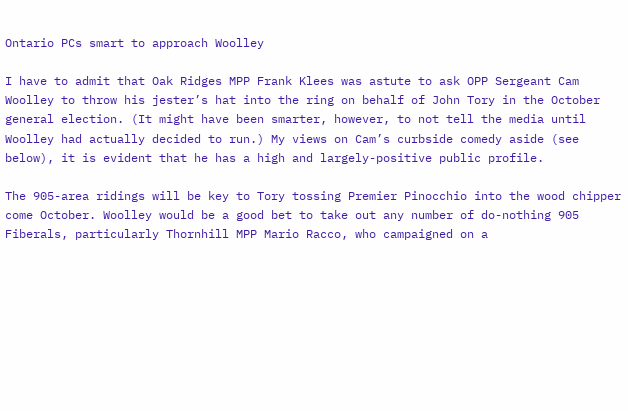Ontario PCs smart to approach Woolley

I have to admit that Oak Ridges MPP Frank Klees was astute to ask OPP Sergeant Cam Woolley to throw his jester’s hat into the ring on behalf of John Tory in the October general election. (It might have been smarter, however, to not tell the media until Woolley had actually decided to run.) My views on Cam’s curbside comedy aside (see below), it is evident that he has a high and largely-positive public profile.

The 905-area ridings will be key to Tory tossing Premier Pinocchio into the wood chipper come October. Woolley would be a good bet to take out any number of do-nothing 905 Fiberals, particularly Thornhill MPP Mario Racco, who campaigned on a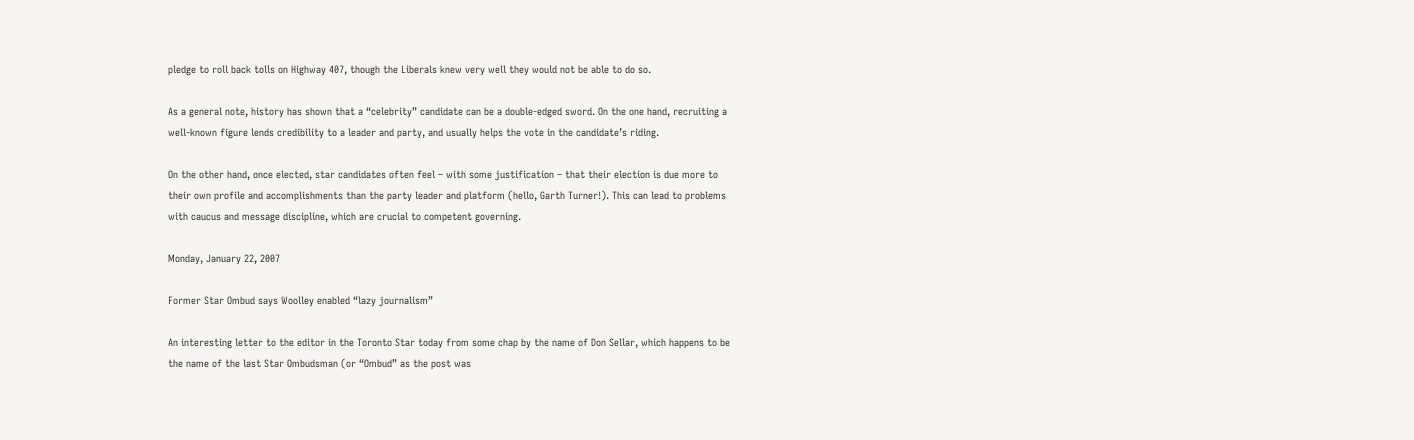pledge to roll back tolls on Highway 407, though the Liberals knew very well they would not be able to do so.

As a general note, history has shown that a “celebrity” candidate can be a double-edged sword. On the one hand, recruiting a well-known figure lends credibility to a leader and party, and usually helps the vote in the candidate’s riding.

On the other hand, once elected, star candidates often feel – with some justification – that their election is due more to their own profile and accomplishments than the party leader and platform (hello, Garth Turner!). This can lead to problems with caucus and message discipline, which are crucial to competent governing.

Monday, January 22, 2007

Former Star Ombud says Woolley enabled “lazy journalism”

An interesting letter to the editor in the Toronto Star today from some chap by the name of Don Sellar, which happens to be the name of the last Star Ombudsman (or “Ombud” as the post was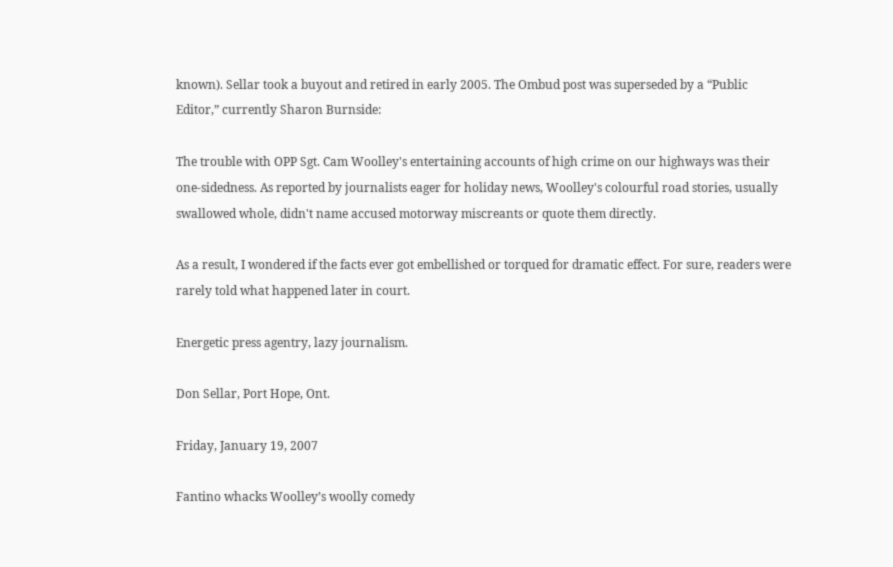known). Sellar took a buyout and retired in early 2005. The Ombud post was superseded by a “Public Editor,” currently Sharon Burnside:

The trouble with OPP Sgt. Cam Woolley's entertaining accounts of high crime on our highways was their one-sidedness. As reported by journalists eager for holiday news, Woolley's colourful road stories, usually swallowed whole, didn't name accused motorway miscreants or quote them directly.

As a result, I wondered if the facts ever got embellished or torqued for dramatic effect. For sure, readers were rarely told what happened later in court.

Energetic press agentry, lazy journalism.

Don Sellar, Port Hope, Ont.

Friday, January 19, 2007

Fantino whacks Woolley’s woolly comedy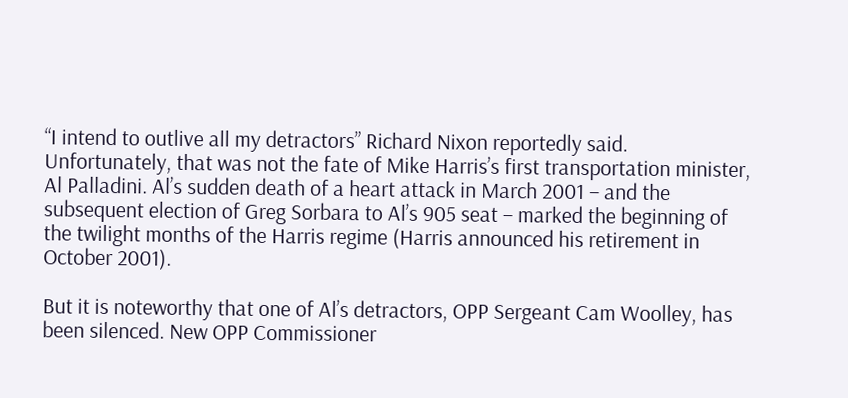“I intend to outlive all my detractors” Richard Nixon reportedly said. Unfortunately, that was not the fate of Mike Harris’s first transportation minister, Al Palladini. Al’s sudden death of a heart attack in March 2001 – and the subsequent election of Greg Sorbara to Al’s 905 seat – marked the beginning of the twilight months of the Harris regime (Harris announced his retirement in October 2001).

But it is noteworthy that one of Al’s detractors, OPP Sergeant Cam Woolley, has been silenced. New OPP Commissioner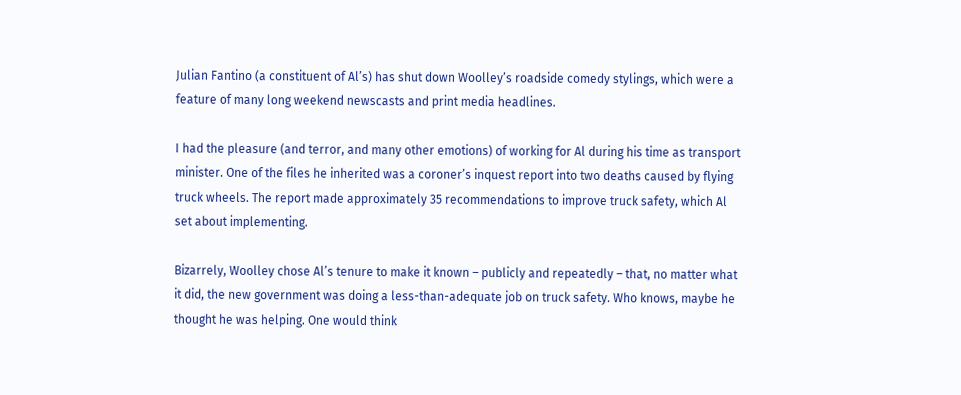Julian Fantino (a constituent of Al’s) has shut down Woolley’s roadside comedy stylings, which were a feature of many long weekend newscasts and print media headlines.

I had the pleasure (and terror, and many other emotions) of working for Al during his time as transport minister. One of the files he inherited was a coroner’s inquest report into two deaths caused by flying truck wheels. The report made approximately 35 recommendations to improve truck safety, which Al set about implementing.

Bizarrely, Woolley chose Al’s tenure to make it known – publicly and repeatedly – that, no matter what it did, the new government was doing a less-than-adequate job on truck safety. Who knows, maybe he thought he was helping. One would think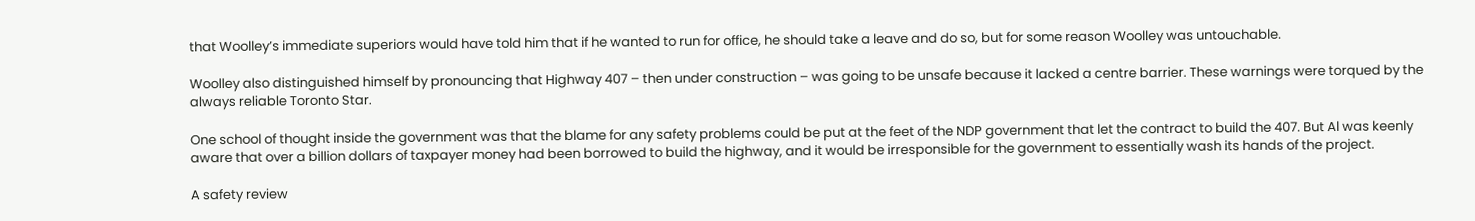that Woolley’s immediate superiors would have told him that if he wanted to run for office, he should take a leave and do so, but for some reason Woolley was untouchable.

Woolley also distinguished himself by pronouncing that Highway 407 – then under construction – was going to be unsafe because it lacked a centre barrier. These warnings were torqued by the always reliable Toronto Star.

One school of thought inside the government was that the blame for any safety problems could be put at the feet of the NDP government that let the contract to build the 407. But Al was keenly aware that over a billion dollars of taxpayer money had been borrowed to build the highway, and it would be irresponsible for the government to essentially wash its hands of the project.

A safety review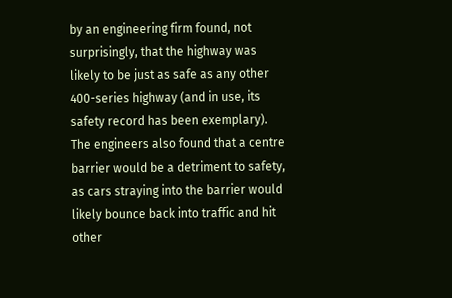by an engineering firm found, not surprisingly, that the highway was likely to be just as safe as any other 400-series highway (and in use, its safety record has been exemplary). The engineers also found that a centre barrier would be a detriment to safety, as cars straying into the barrier would likely bounce back into traffic and hit other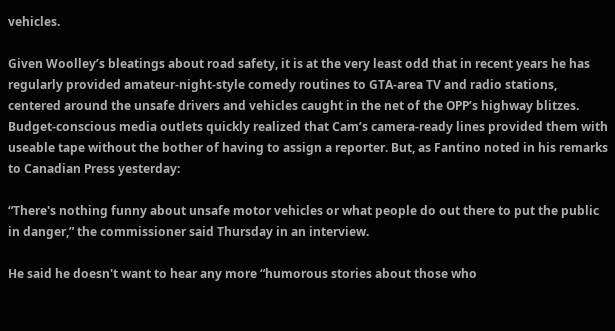vehicles.

Given Woolley’s bleatings about road safety, it is at the very least odd that in recent years he has regularly provided amateur-night-style comedy routines to GTA-area TV and radio stations, centered around the unsafe drivers and vehicles caught in the net of the OPP’s highway blitzes. Budget-conscious media outlets quickly realized that Cam’s camera-ready lines provided them with useable tape without the bother of having to assign a reporter. But, as Fantino noted in his remarks to Canadian Press yesterday:

“There's nothing funny about unsafe motor vehicles or what people do out there to put the public in danger,” the commissioner said Thursday in an interview.

He said he doesn't want to hear any more “humorous stories about those who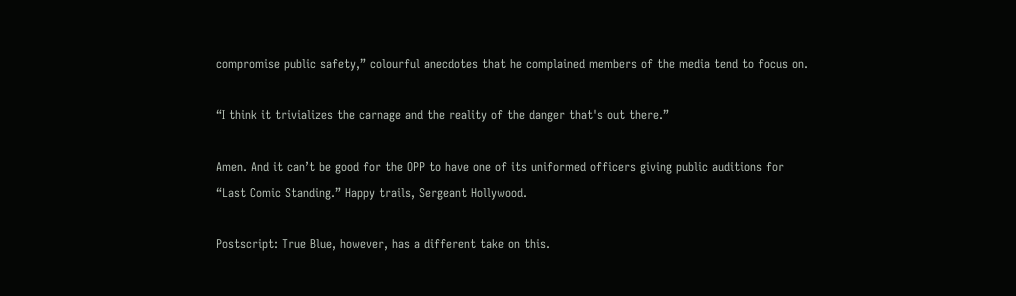compromise public safety,” colourful anecdotes that he complained members of the media tend to focus on.

“I think it trivializes the carnage and the reality of the danger that's out there.”

Amen. And it can’t be good for the OPP to have one of its uniformed officers giving public auditions for “Last Comic Standing.” Happy trails, Sergeant Hollywood.

Postscript: True Blue, however, has a different take on this.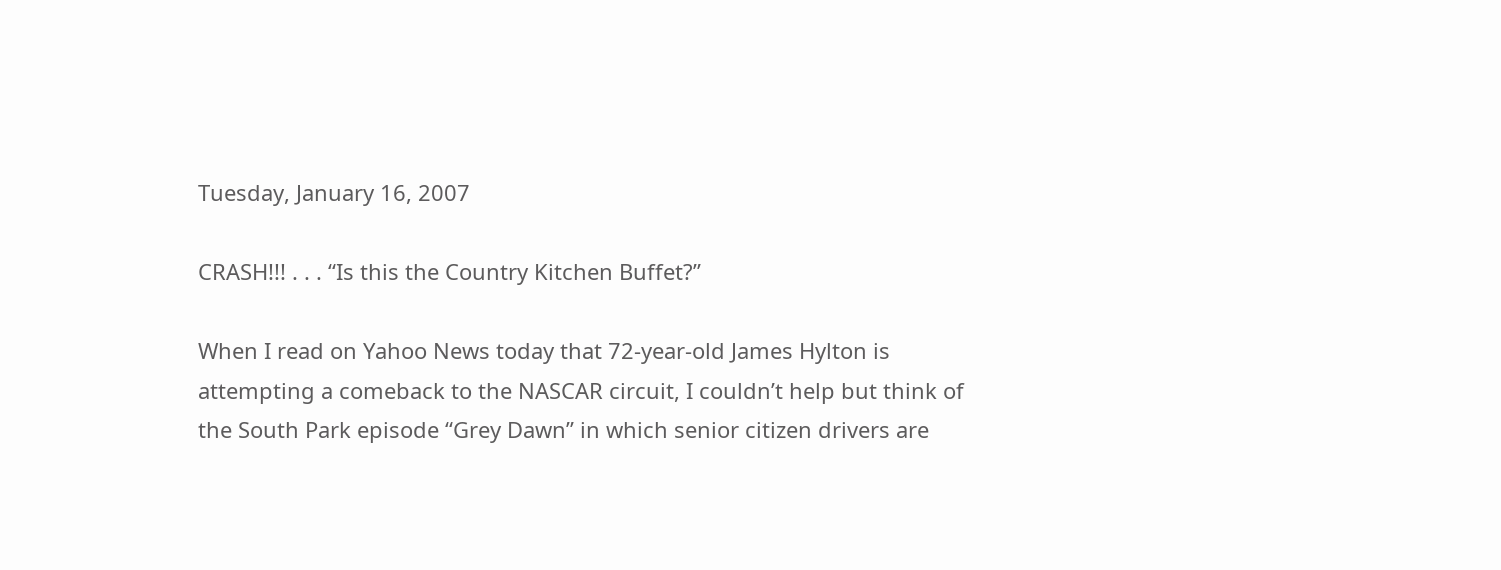Tuesday, January 16, 2007

CRASH!!! . . . “Is this the Country Kitchen Buffet?”

When I read on Yahoo News today that 72-year-old James Hylton is attempting a comeback to the NASCAR circuit, I couldn’t help but think of the South Park episode “Grey Dawn” in which senior citizen drivers are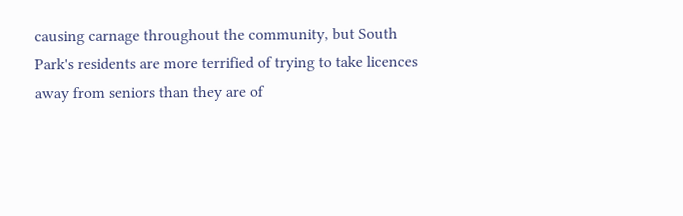causing carnage throughout the community, but South Park's residents are more terrified of trying to take licences away from seniors than they are of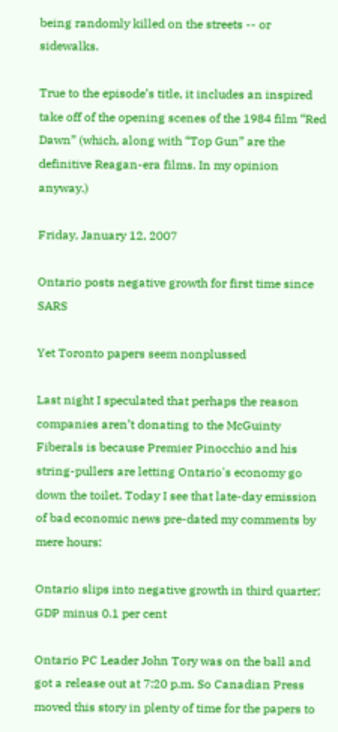being randomly killed on the streets -- or sidewalks.

True to the episode’s title, it includes an inspired take off of the opening scenes of the 1984 film “Red Dawn” (which, along with “Top Gun” are the definitive Reagan-era films. In my opinion anyway.)

Friday, January 12, 2007

Ontario posts negative growth for first time since SARS

Yet Toronto papers seem nonplussed

Last night I speculated that perhaps the reason companies aren’t donating to the McGuinty Fiberals is because Premier Pinocchio and his string-pullers are letting Ontario's economy go down the toilet. Today I see that late-day emission of bad economic news pre-dated my comments by mere hours:

Ontario slips into negative growth in third quarter; GDP minus 0.1 per cent

Ontario PC Leader John Tory was on the ball and got a release out at 7:20 p.m. So Canadian Press moved this story in plenty of time for the papers to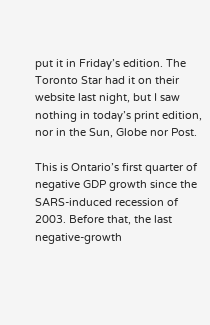put it in Friday’s edition. The Toronto Star had it on their website last night, but I saw nothing in today’s print edition, nor in the Sun, Globe nor Post.

This is Ontario’s first quarter of negative GDP growth since the SARS-induced recession of 2003. Before that, the last negative-growth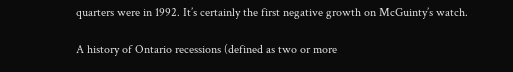quarters were in 1992. It’s certainly the first negative growth on McGuinty’s watch.

A history of Ontario recessions (defined as two or more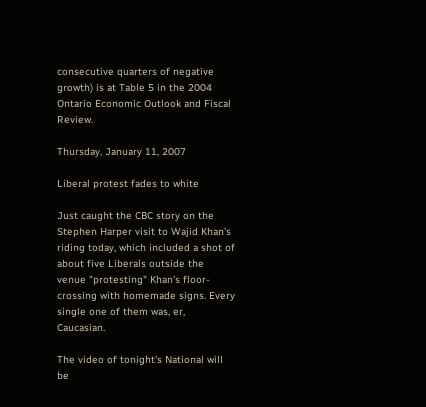consecutive quarters of negative growth) is at Table 5 in the 2004 Ontario Economic Outlook and Fiscal Review.

Thursday, January 11, 2007

Liberal protest fades to white

Just caught the CBC story on the Stephen Harper visit to Wajid Khan's riding today, which included a shot of about five Liberals outside the venue "protesting" Khan's floor-crossing with homemade signs. Every single one of them was, er, Caucasian.

The video of tonight's National will be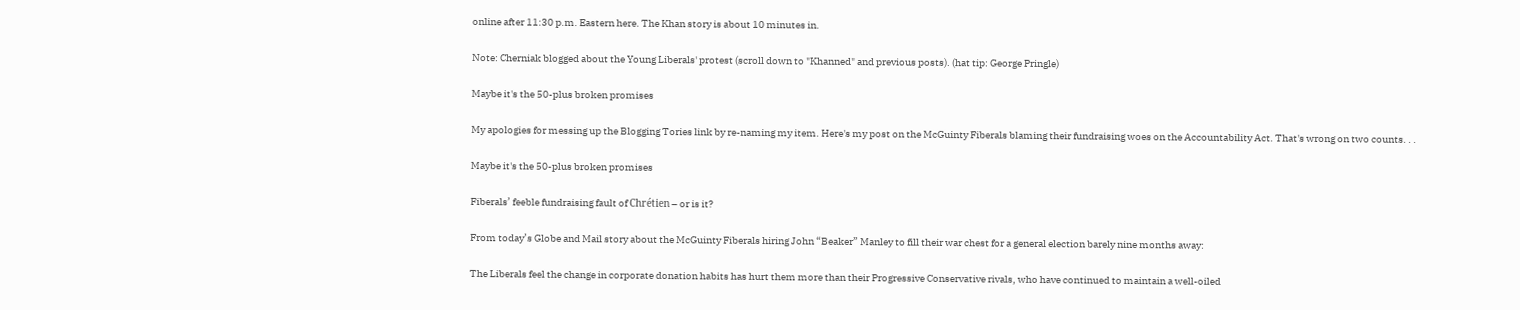online after 11:30 p.m. Eastern here. The Khan story is about 10 minutes in.

Note: Cherniak blogged about the Young Liberals' protest (scroll down to "Khanned" and previous posts). (hat tip: George Pringle)

Maybe it's the 50-plus broken promises

My apologies for messing up the Blogging Tories link by re-naming my item. Here's my post on the McGuinty Fiberals blaming their fundraising woes on the Accountability Act. That's wrong on two counts. . .

Maybe it's the 50-plus broken promises

Fiberals’ feeble fundraising fault of Chrétien – or is it?

From today’s Globe and Mail story about the McGuinty Fiberals hiring John “Beaker” Manley to fill their war chest for a general election barely nine months away:

The Liberals feel the change in corporate donation habits has hurt them more than their Progressive Conservative rivals, who have continued to maintain a well-oiled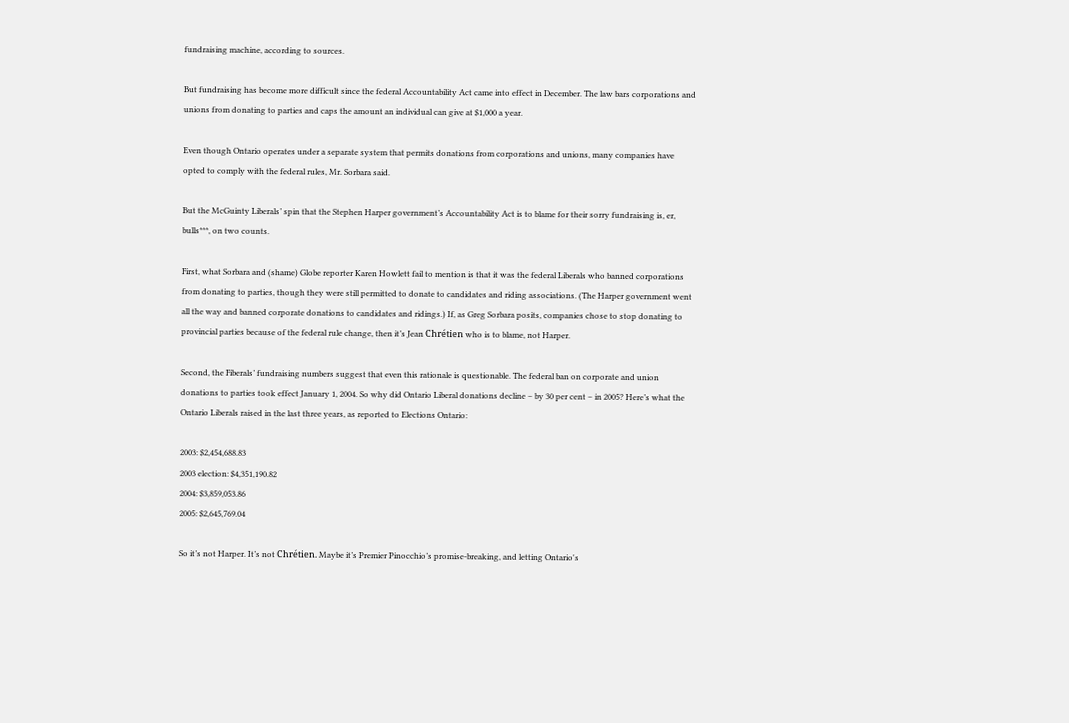fundraising machine, according to sources.

But fundraising has become more difficult since the federal Accountability Act came into effect in December. The law bars corporations and unions from donating to parties and caps the amount an individual can give at $1,000 a year.

Even though Ontario operates under a separate system that permits donations from corporations and unions, many companies have opted to comply with the federal rules, Mr. Sorbara said.

But the McGuinty Liberals’ spin that the Stephen Harper government’s Accountability Act is to blame for their sorry fundraising is, er, bulls***, on two counts.

First, what Sorbara and (shame) Globe reporter Karen Howlett fail to mention is that it was the federal Liberals who banned corporations from donating to parties, though they were still permitted to donate to candidates and riding associations. (The Harper government went all the way and banned corporate donations to candidates and ridings.) If, as Greg Sorbara posits, companies chose to stop donating to provincial parties because of the federal rule change, then it’s Jean Chrétien who is to blame, not Harper.

Second, the Fiberals’ fundraising numbers suggest that even this rationale is questionable. The federal ban on corporate and union donations to parties took effect January 1, 2004. So why did Ontario Liberal donations decline – by 30 per cent – in 2005? Here’s what the Ontario Liberals raised in the last three years, as reported to Elections Ontario:

2003: $2,454,688.83
2003 election: $4,351,190.82
2004: $3,859,053.86
2005: $2,645,769.04

So it’s not Harper. It’s not Chrétien. Maybe it’s Premier Pinocchio’s promise-breaking, and letting Ontario's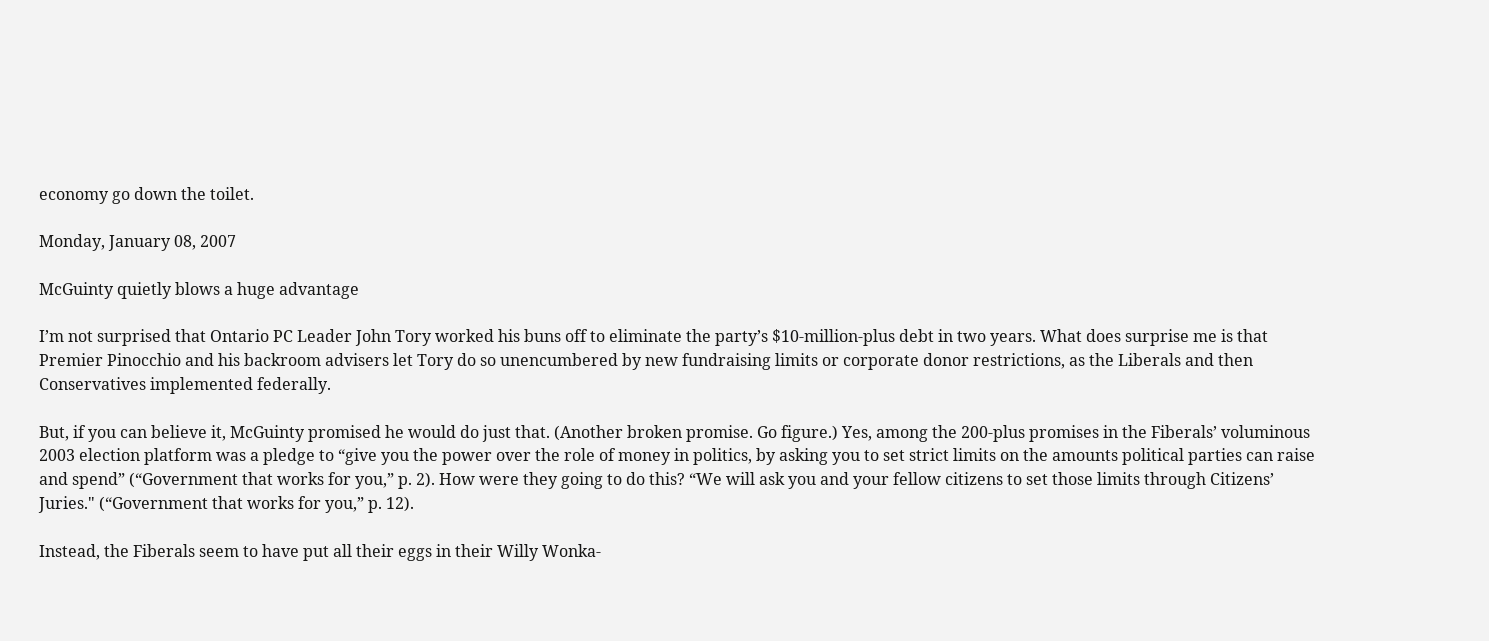economy go down the toilet.

Monday, January 08, 2007

McGuinty quietly blows a huge advantage

I’m not surprised that Ontario PC Leader John Tory worked his buns off to eliminate the party’s $10-million-plus debt in two years. What does surprise me is that Premier Pinocchio and his backroom advisers let Tory do so unencumbered by new fundraising limits or corporate donor restrictions, as the Liberals and then Conservatives implemented federally.

But, if you can believe it, McGuinty promised he would do just that. (Another broken promise. Go figure.) Yes, among the 200-plus promises in the Fiberals’ voluminous 2003 election platform was a pledge to “give you the power over the role of money in politics, by asking you to set strict limits on the amounts political parties can raise and spend” (“Government that works for you,” p. 2). How were they going to do this? “We will ask you and your fellow citizens to set those limits through Citizens’ Juries." (“Government that works for you,” p. 12).

Instead, the Fiberals seem to have put all their eggs in their Willy Wonka-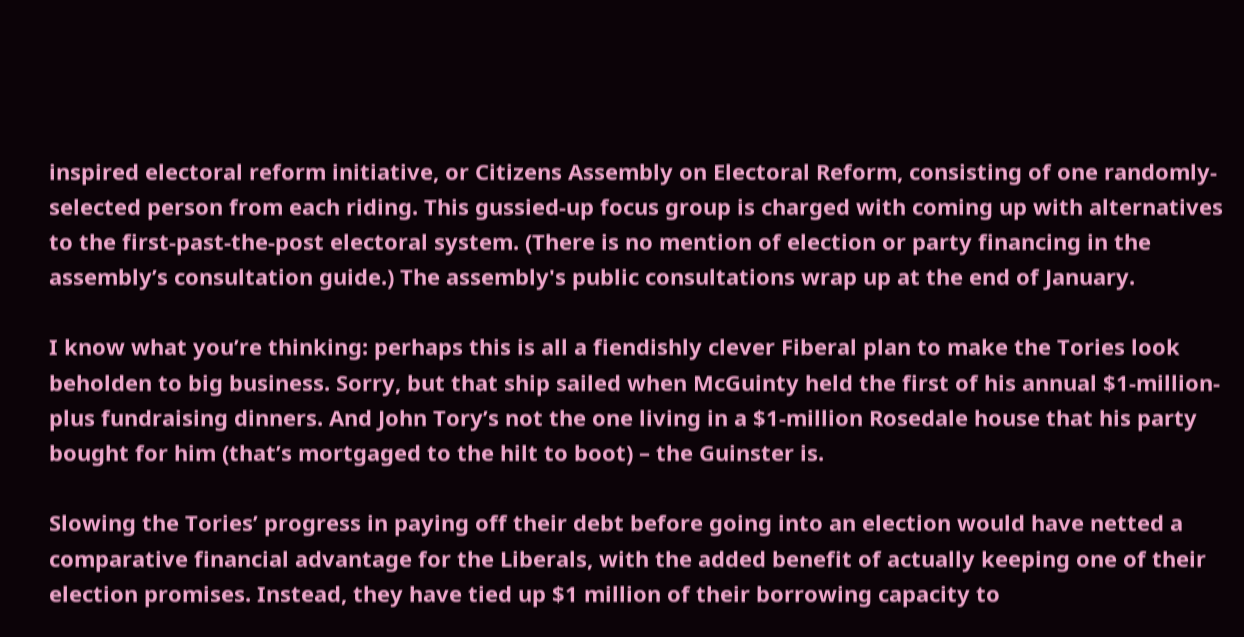inspired electoral reform initiative, or Citizens Assembly on Electoral Reform, consisting of one randomly-selected person from each riding. This gussied-up focus group is charged with coming up with alternatives to the first-past-the-post electoral system. (There is no mention of election or party financing in the assembly’s consultation guide.) The assembly's public consultations wrap up at the end of January.

I know what you’re thinking: perhaps this is all a fiendishly clever Fiberal plan to make the Tories look beholden to big business. Sorry, but that ship sailed when McGuinty held the first of his annual $1-million-plus fundraising dinners. And John Tory’s not the one living in a $1-million Rosedale house that his party bought for him (that’s mortgaged to the hilt to boot) – the Guinster is.

Slowing the Tories’ progress in paying off their debt before going into an election would have netted a comparative financial advantage for the Liberals, with the added benefit of actually keeping one of their election promises. Instead, they have tied up $1 million of their borrowing capacity to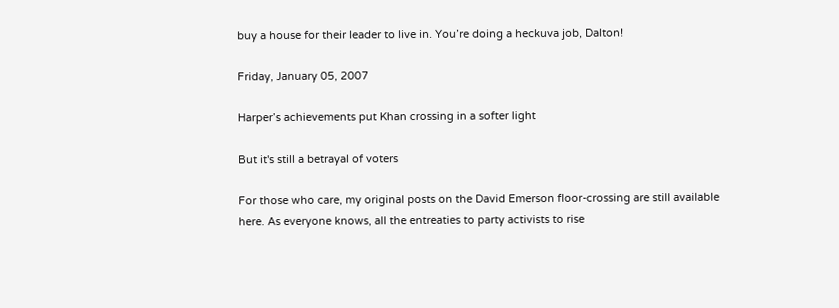buy a house for their leader to live in. You’re doing a heckuva job, Dalton!

Friday, January 05, 2007

Harper’s achievements put Khan crossing in a softer light

But it's still a betrayal of voters

For those who care, my original posts on the David Emerson floor-crossing are still available here. As everyone knows, all the entreaties to party activists to rise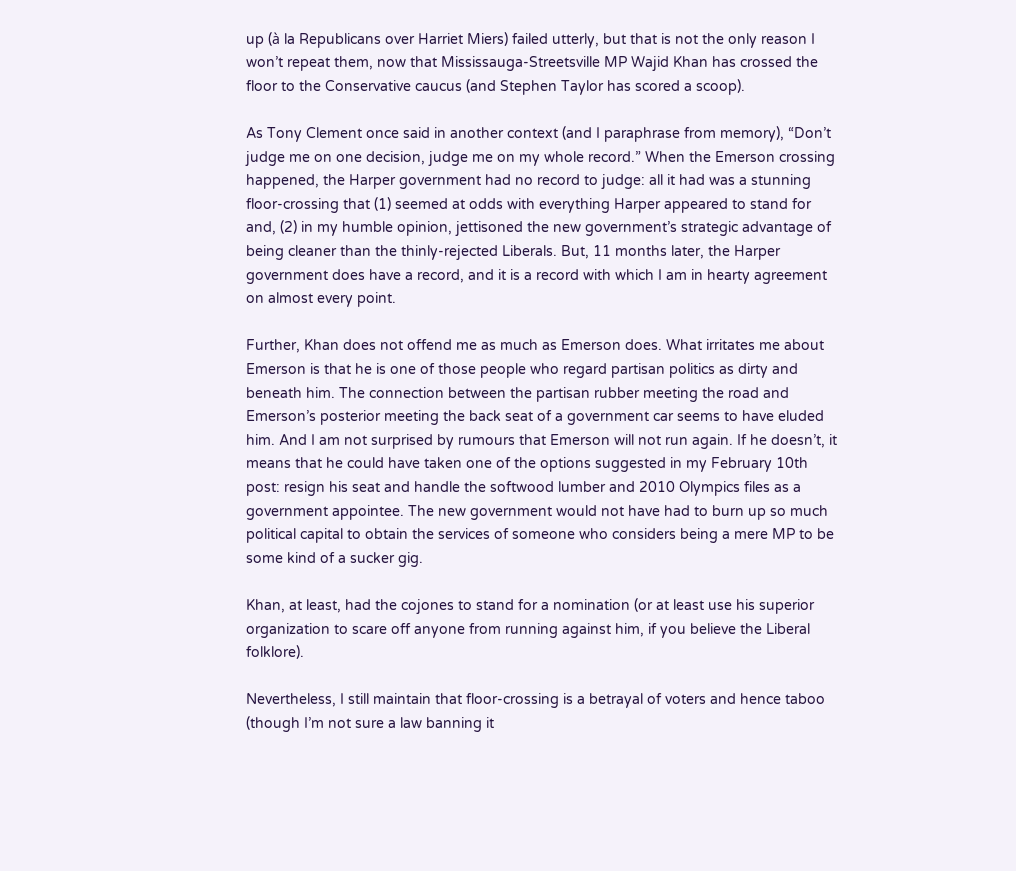up (à la Republicans over Harriet Miers) failed utterly, but that is not the only reason I won’t repeat them, now that Mississauga-Streetsville MP Wajid Khan has crossed the floor to the Conservative caucus (and Stephen Taylor has scored a scoop).

As Tony Clement once said in another context (and I paraphrase from memory), “Don’t judge me on one decision, judge me on my whole record.” When the Emerson crossing happened, the Harper government had no record to judge: all it had was a stunning floor-crossing that (1) seemed at odds with everything Harper appeared to stand for and, (2) in my humble opinion, jettisoned the new government’s strategic advantage of being cleaner than the thinly-rejected Liberals. But, 11 months later, the Harper government does have a record, and it is a record with which I am in hearty agreement on almost every point.

Further, Khan does not offend me as much as Emerson does. What irritates me about Emerson is that he is one of those people who regard partisan politics as dirty and beneath him. The connection between the partisan rubber meeting the road and Emerson’s posterior meeting the back seat of a government car seems to have eluded him. And I am not surprised by rumours that Emerson will not run again. If he doesn’t, it means that he could have taken one of the options suggested in my February 10th post: resign his seat and handle the softwood lumber and 2010 Olympics files as a government appointee. The new government would not have had to burn up so much political capital to obtain the services of someone who considers being a mere MP to be some kind of a sucker gig.

Khan, at least, had the cojones to stand for a nomination (or at least use his superior organization to scare off anyone from running against him, if you believe the Liberal folklore).

Nevertheless, I still maintain that floor-crossing is a betrayal of voters and hence taboo (though I’m not sure a law banning it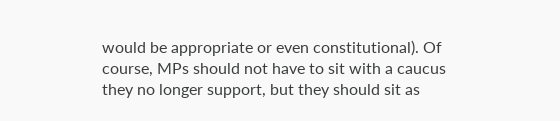would be appropriate or even constitutional). Of course, MPs should not have to sit with a caucus they no longer support, but they should sit as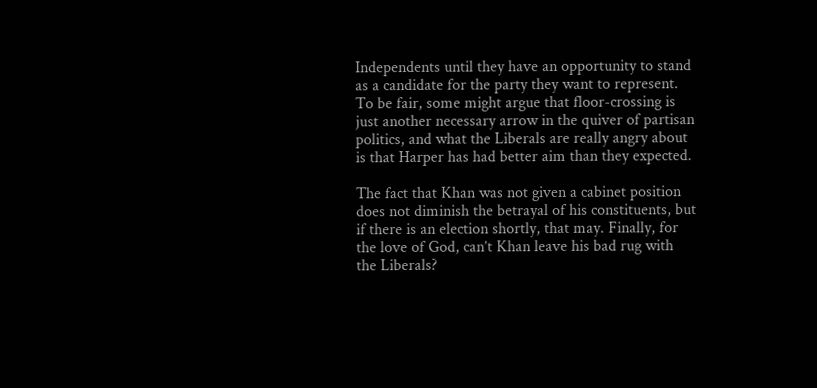Independents until they have an opportunity to stand as a candidate for the party they want to represent. To be fair, some might argue that floor-crossing is just another necessary arrow in the quiver of partisan politics, and what the Liberals are really angry about is that Harper has had better aim than they expected.

The fact that Khan was not given a cabinet position does not diminish the betrayal of his constituents, but if there is an election shortly, that may. Finally, for the love of God, can’t Khan leave his bad rug with the Liberals?